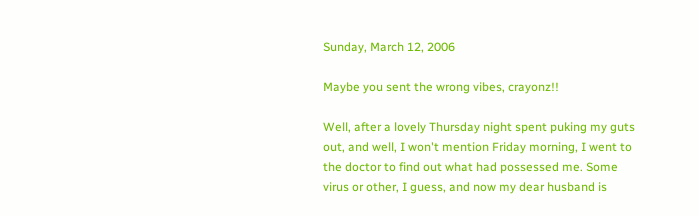Sunday, March 12, 2006

Maybe you sent the wrong vibes, crayonz!!

Well, after a lovely Thursday night spent puking my guts out, and well, I won't mention Friday morning, I went to the doctor to find out what had possessed me. Some virus or other, I guess, and now my dear husband is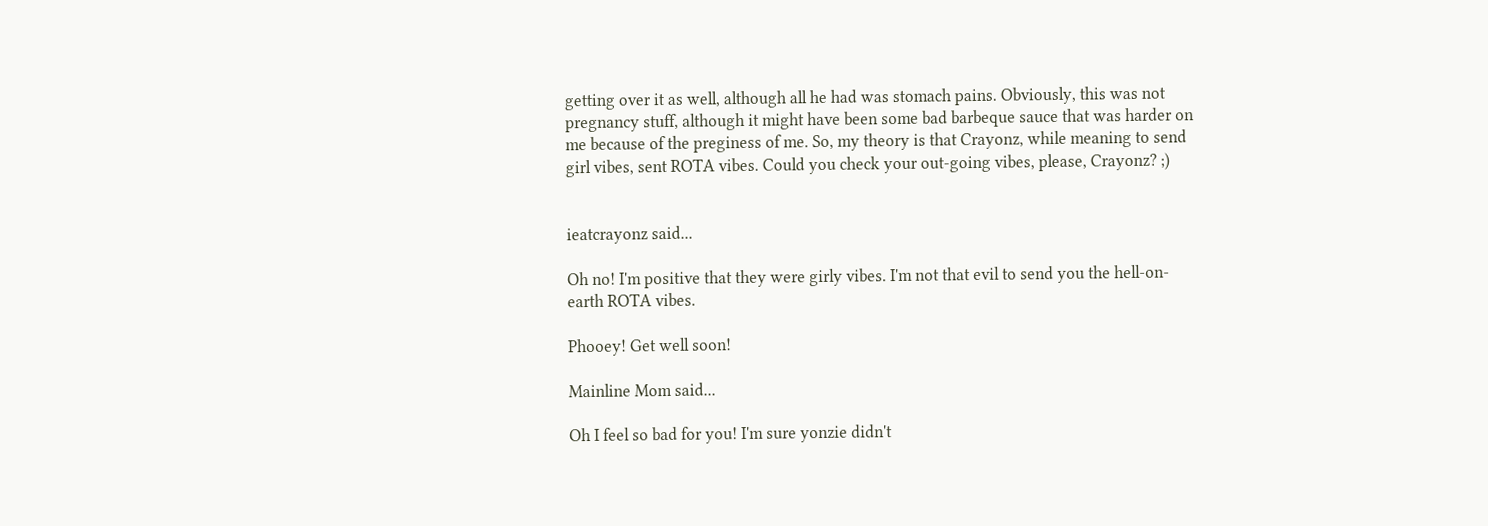getting over it as well, although all he had was stomach pains. Obviously, this was not pregnancy stuff, although it might have been some bad barbeque sauce that was harder on me because of the preginess of me. So, my theory is that Crayonz, while meaning to send girl vibes, sent ROTA vibes. Could you check your out-going vibes, please, Crayonz? ;)


ieatcrayonz said...

Oh no! I'm positive that they were girly vibes. I'm not that evil to send you the hell-on-earth ROTA vibes.

Phooey! Get well soon!

Mainline Mom said...

Oh I feel so bad for you! I'm sure yonzie didn't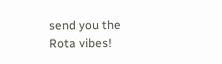send you the Rota vibes!